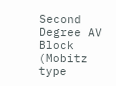Second Degree AV Block (Mobitz type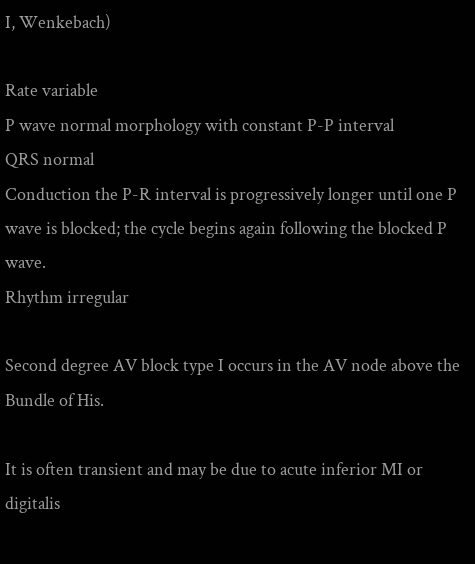I, Wenkebach)

Rate variable
P wave normal morphology with constant P-P interval
QRS normal
Conduction the P-R interval is progressively longer until one P wave is blocked; the cycle begins again following the blocked P wave.
Rhythm irregular

Second degree AV block type I occurs in the AV node above the Bundle of His.

It is often transient and may be due to acute inferior MI or digitalis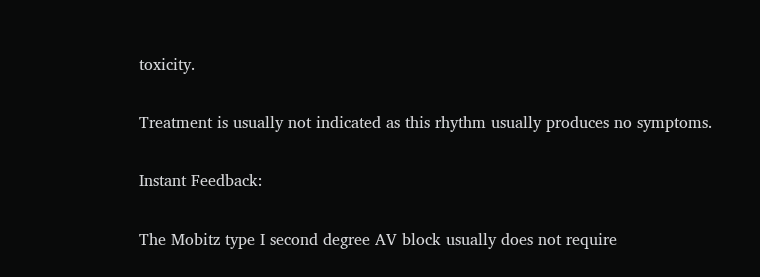toxicity.

Treatment is usually not indicated as this rhythm usually produces no symptoms.

Instant Feedback:

The Mobitz type I second degree AV block usually does not require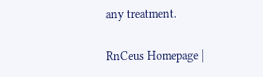any treatment.

RnCeus Homepage |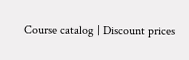Course catalog | Discount prices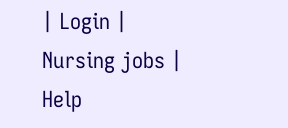| Login | Nursing jobs | Help